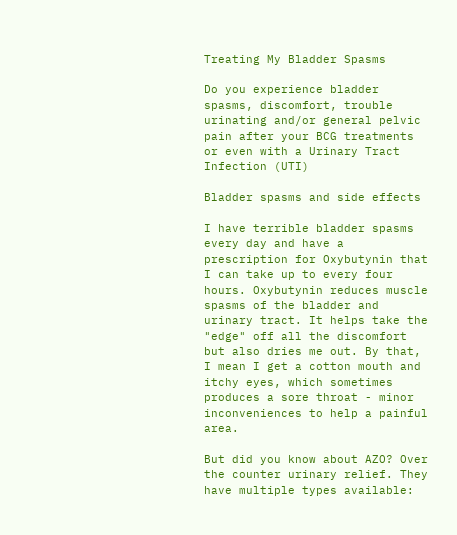Treating My Bladder Spasms

Do you experience bladder spasms, discomfort, trouble urinating and/or general pelvic pain after your BCG treatments or even with a Urinary Tract Infection (UTI)

Bladder spasms and side effects

I have terrible bladder spasms every day and have a prescription for Oxybutynin that I can take up to every four hours. Oxybutynin reduces muscle spasms of the bladder and urinary tract. It helps take the "edge" off all the discomfort but also dries me out. By that, I mean I get a cotton mouth and itchy eyes, which sometimes produces a sore throat - minor inconveniences to help a painful area.

But did you know about AZO? Over the counter urinary relief. They have multiple types available: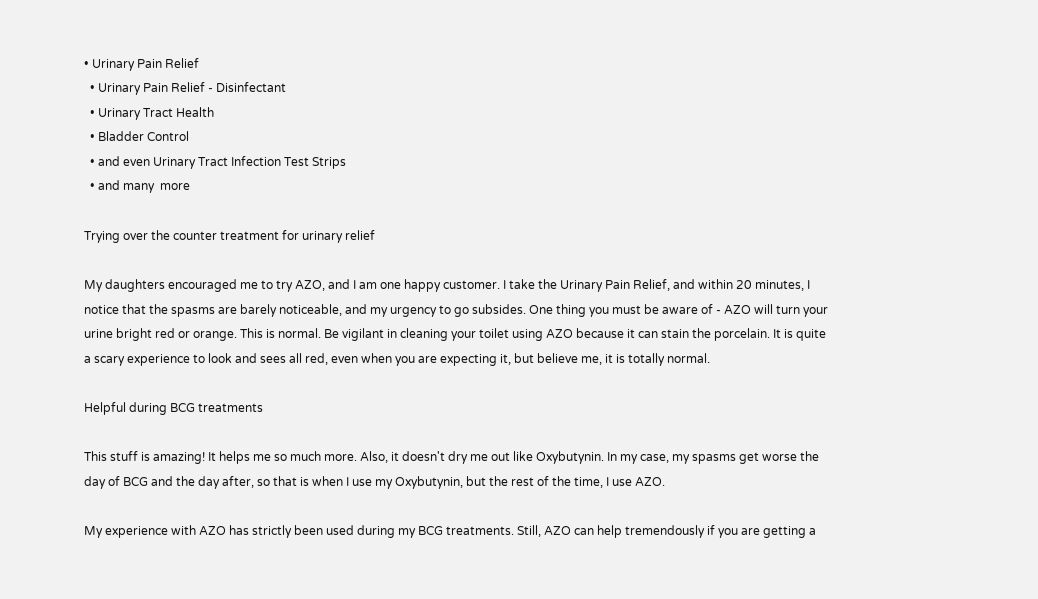• Urinary Pain Relief
  • Urinary Pain Relief - Disinfectant
  • Urinary Tract Health
  • Bladder Control
  • and even Urinary Tract Infection Test Strips
  • and many  more

Trying over the counter treatment for urinary relief

My daughters encouraged me to try AZO, and I am one happy customer. I take the Urinary Pain Relief, and within 20 minutes, I notice that the spasms are barely noticeable, and my urgency to go subsides. One thing you must be aware of - AZO will turn your urine bright red or orange. This is normal. Be vigilant in cleaning your toilet using AZO because it can stain the porcelain. It is quite a scary experience to look and sees all red, even when you are expecting it, but believe me, it is totally normal.

Helpful during BCG treatments

This stuff is amazing! It helps me so much more. Also, it doesn't dry me out like Oxybutynin. In my case, my spasms get worse the day of BCG and the day after, so that is when I use my Oxybutynin, but the rest of the time, I use AZO.

My experience with AZO has strictly been used during my BCG treatments. Still, AZO can help tremendously if you are getting a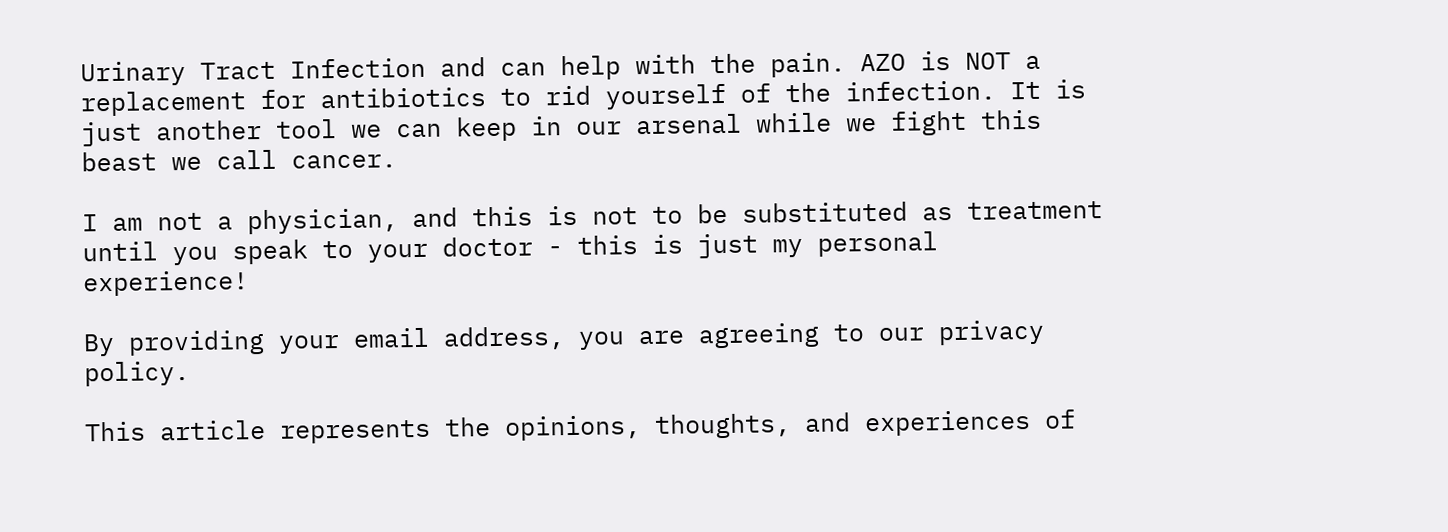Urinary Tract Infection and can help with the pain. AZO is NOT a replacement for antibiotics to rid yourself of the infection. It is just another tool we can keep in our arsenal while we fight this beast we call cancer.

I am not a physician, and this is not to be substituted as treatment until you speak to your doctor - this is just my personal experience!

By providing your email address, you are agreeing to our privacy policy.

This article represents the opinions, thoughts, and experiences of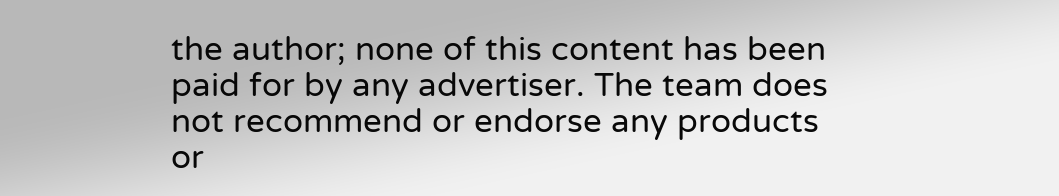the author; none of this content has been paid for by any advertiser. The team does not recommend or endorse any products or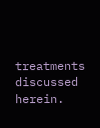treatments discussed herein.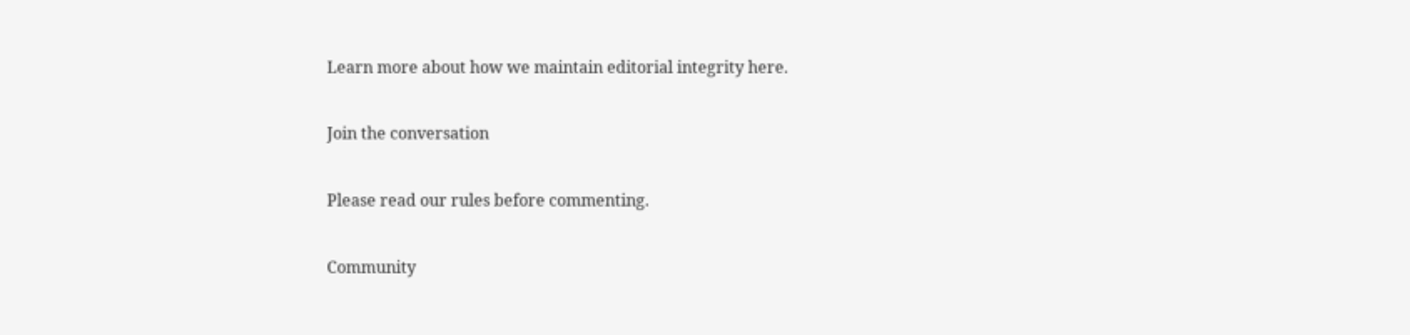Learn more about how we maintain editorial integrity here.

Join the conversation

Please read our rules before commenting.

Community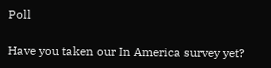Poll

Have you taken our In America survey yet?